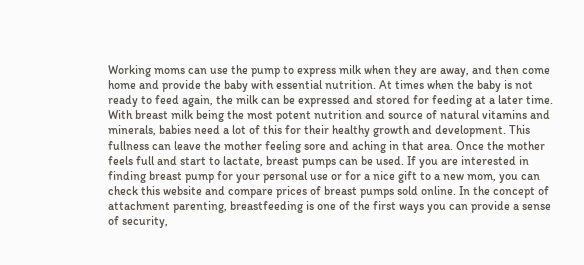Working moms can use the pump to express milk when they are away, and then come home and provide the baby with essential nutrition. At times when the baby is not ready to feed again, the milk can be expressed and stored for feeding at a later time. With breast milk being the most potent nutrition and source of natural vitamins and minerals, babies need a lot of this for their healthy growth and development. This fullness can leave the mother feeling sore and aching in that area. Once the mother feels full and start to lactate, breast pumps can be used. If you are interested in finding breast pump for your personal use or for a nice gift to a new mom, you can check this website and compare prices of breast pumps sold online. In the concept of attachment parenting, breastfeeding is one of the first ways you can provide a sense of security,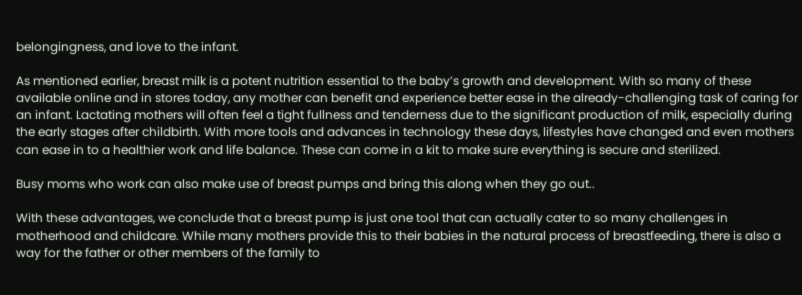belongingness, and love to the infant.

As mentioned earlier, breast milk is a potent nutrition essential to the baby’s growth and development. With so many of these available online and in stores today, any mother can benefit and experience better ease in the already-challenging task of caring for an infant. Lactating mothers will often feel a tight fullness and tenderness due to the significant production of milk, especially during the early stages after childbirth. With more tools and advances in technology these days, lifestyles have changed and even mothers can ease in to a healthier work and life balance. These can come in a kit to make sure everything is secure and sterilized.

Busy moms who work can also make use of breast pumps and bring this along when they go out..

With these advantages, we conclude that a breast pump is just one tool that can actually cater to so many challenges in motherhood and childcare. While many mothers provide this to their babies in the natural process of breastfeeding, there is also a way for the father or other members of the family to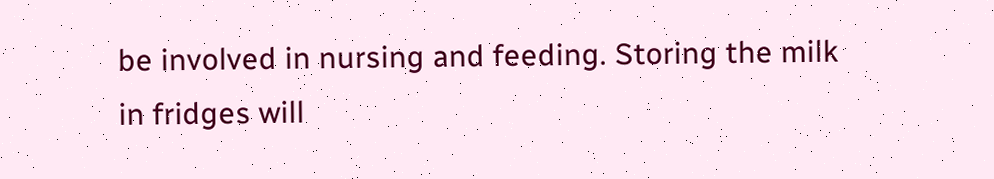be involved in nursing and feeding. Storing the milk in fridges will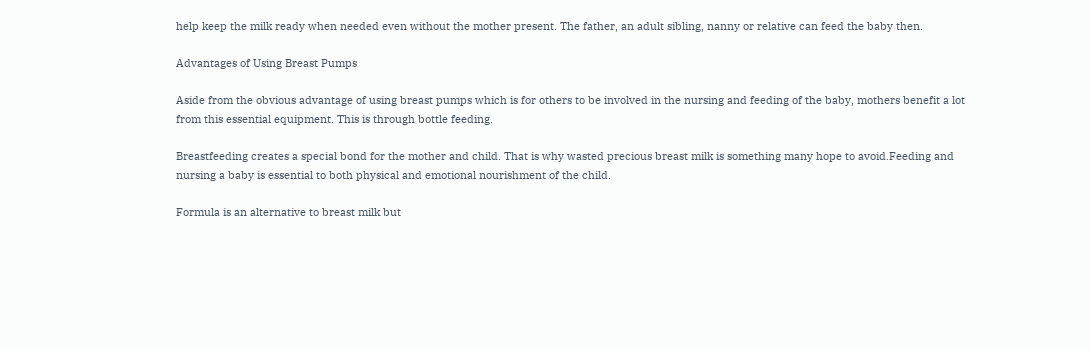help keep the milk ready when needed even without the mother present. The father, an adult sibling, nanny or relative can feed the baby then.

Advantages of Using Breast Pumps

Aside from the obvious advantage of using breast pumps which is for others to be involved in the nursing and feeding of the baby, mothers benefit a lot from this essential equipment. This is through bottle feeding.

Breastfeeding creates a special bond for the mother and child. That is why wasted precious breast milk is something many hope to avoid.Feeding and nursing a baby is essential to both physical and emotional nourishment of the child.

Formula is an alternative to breast milk but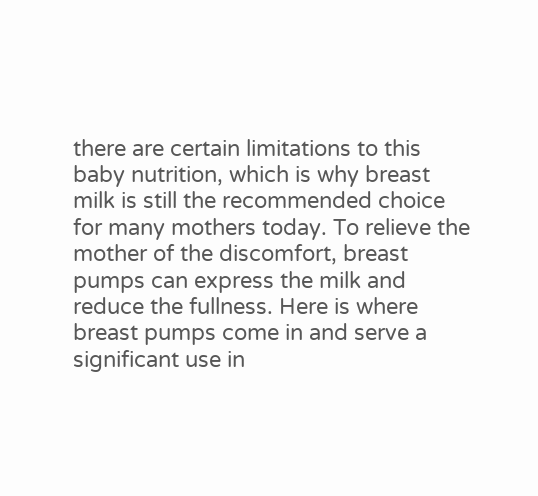there are certain limitations to this baby nutrition, which is why breast milk is still the recommended choice for many mothers today. To relieve the mother of the discomfort, breast pumps can express the milk and reduce the fullness. Here is where breast pumps come in and serve a significant use in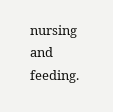nursing and feeding.